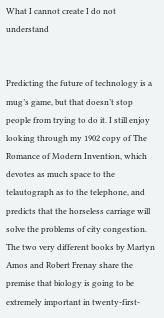What I cannot create I do not understand


Predicting the future of technology is a mug’s game, but that doesn’t stop people from trying to do it. I still enjoy looking through my 1902 copy of The Romance of Modern Invention, which devotes as much space to the telautograph as to the telephone, and predicts that the horseless carriage will solve the problems of city congestion. The two very different books by Martyn Amos and Robert Frenay share the premise that biology is going to be extremely important in twenty-first-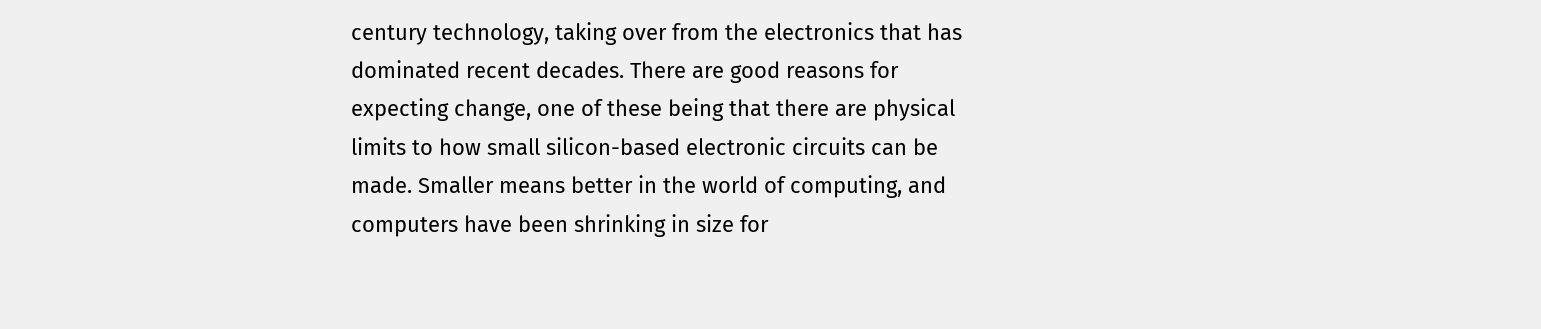century technology, taking over from the electronics that has dominated recent decades. There are good reasons for expecting change, one of these being that there are physical limits to how small silicon-based electronic circuits can be made. Smaller means better in the world of computing, and computers have been shrinking in size for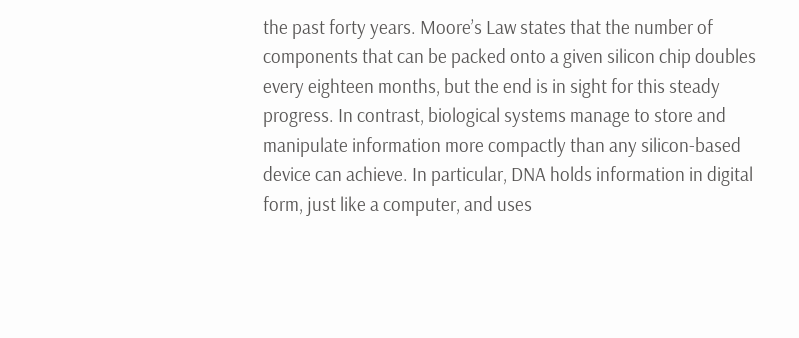the past forty years. Moore’s Law states that the number of components that can be packed onto a given silicon chip doubles every eighteen months, but the end is in sight for this steady progress. In contrast, biological systems manage to store and manipulate information more compactly than any silicon-based device can achieve. In particular, DNA holds information in digital form, just like a computer, and uses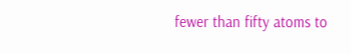fewer than fifty atoms to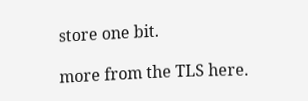store one bit.

more from the TLS here.